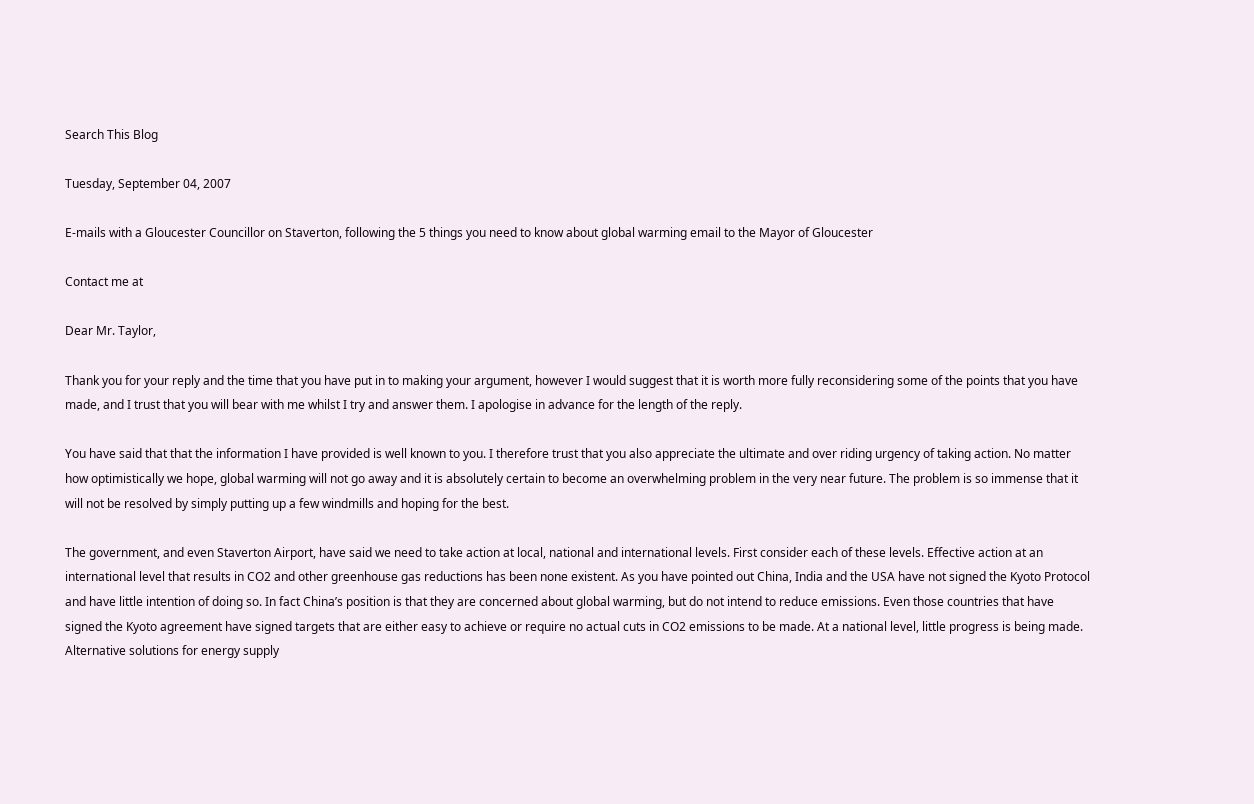Search This Blog

Tuesday, September 04, 2007

E-mails with a Gloucester Councillor on Staverton, following the 5 things you need to know about global warming email to the Mayor of Gloucester

Contact me at

Dear Mr. Taylor,

Thank you for your reply and the time that you have put in to making your argument, however I would suggest that it is worth more fully reconsidering some of the points that you have made, and I trust that you will bear with me whilst I try and answer them. I apologise in advance for the length of the reply.

You have said that that the information I have provided is well known to you. I therefore trust that you also appreciate the ultimate and over riding urgency of taking action. No matter how optimistically we hope, global warming will not go away and it is absolutely certain to become an overwhelming problem in the very near future. The problem is so immense that it will not be resolved by simply putting up a few windmills and hoping for the best.

The government, and even Staverton Airport, have said we need to take action at local, national and international levels. First consider each of these levels. Effective action at an international level that results in CO2 and other greenhouse gas reductions has been none existent. As you have pointed out China, India and the USA have not signed the Kyoto Protocol and have little intention of doing so. In fact China’s position is that they are concerned about global warming, but do not intend to reduce emissions. Even those countries that have signed the Kyoto agreement have signed targets that are either easy to achieve or require no actual cuts in CO2 emissions to be made. At a national level, little progress is being made. Alternative solutions for energy supply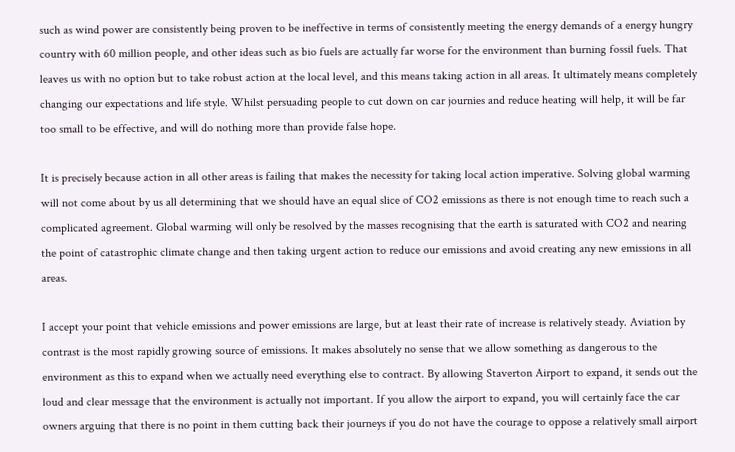such as wind power are consistently being proven to be ineffective in terms of consistently meeting the energy demands of a energy hungry country with 60 million people, and other ideas such as bio fuels are actually far worse for the environment than burning fossil fuels. That leaves us with no option but to take robust action at the local level, and this means taking action in all areas. It ultimately means completely changing our expectations and life style. Whilst persuading people to cut down on car journies and reduce heating will help, it will be far too small to be effective, and will do nothing more than provide false hope.

It is precisely because action in all other areas is failing that makes the necessity for taking local action imperative. Solving global warming will not come about by us all determining that we should have an equal slice of CO2 emissions as there is not enough time to reach such a complicated agreement. Global warming will only be resolved by the masses recognising that the earth is saturated with CO2 and nearing the point of catastrophic climate change and then taking urgent action to reduce our emissions and avoid creating any new emissions in all areas.

I accept your point that vehicle emissions and power emissions are large, but at least their rate of increase is relatively steady. Aviation by contrast is the most rapidly growing source of emissions. It makes absolutely no sense that we allow something as dangerous to the environment as this to expand when we actually need everything else to contract. By allowing Staverton Airport to expand, it sends out the loud and clear message that the environment is actually not important. If you allow the airport to expand, you will certainly face the car owners arguing that there is no point in them cutting back their journeys if you do not have the courage to oppose a relatively small airport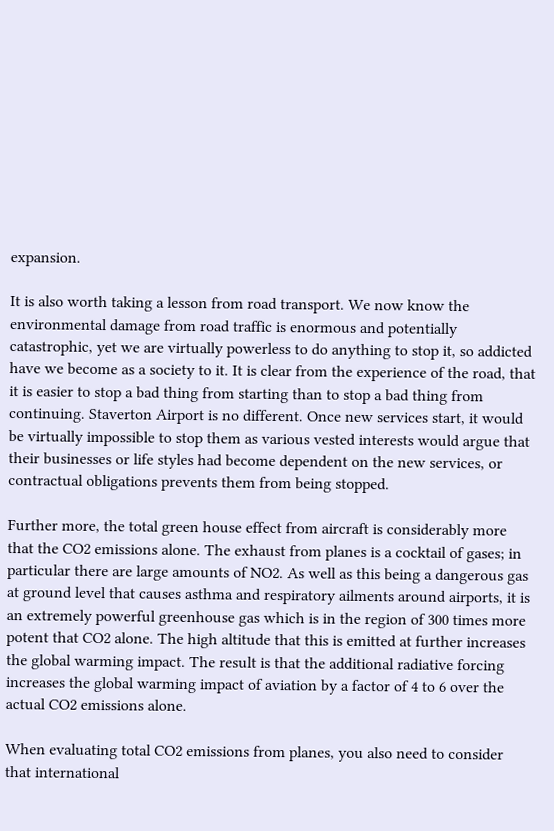expansion.

It is also worth taking a lesson from road transport. We now know the environmental damage from road traffic is enormous and potentially catastrophic, yet we are virtually powerless to do anything to stop it, so addicted have we become as a society to it. It is clear from the experience of the road, that it is easier to stop a bad thing from starting than to stop a bad thing from continuing. Staverton Airport is no different. Once new services start, it would be virtually impossible to stop them as various vested interests would argue that their businesses or life styles had become dependent on the new services, or contractual obligations prevents them from being stopped.

Further more, the total green house effect from aircraft is considerably more that the CO2 emissions alone. The exhaust from planes is a cocktail of gases; in particular there are large amounts of NO2. As well as this being a dangerous gas at ground level that causes asthma and respiratory ailments around airports, it is an extremely powerful greenhouse gas which is in the region of 300 times more potent that CO2 alone. The high altitude that this is emitted at further increases the global warming impact. The result is that the additional radiative forcing increases the global warming impact of aviation by a factor of 4 to 6 over the actual CO2 emissions alone.

When evaluating total CO2 emissions from planes, you also need to consider that international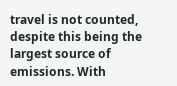travel is not counted, despite this being the largest source of emissions. With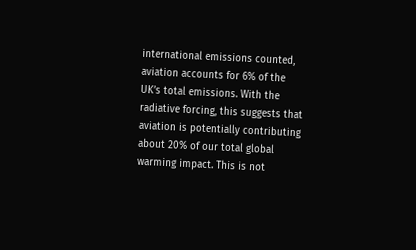international emissions counted, aviation accounts for 6% of the UK’s total emissions. With the radiative forcing, this suggests that aviation is potentially contributing about 20% of our total global warming impact. This is not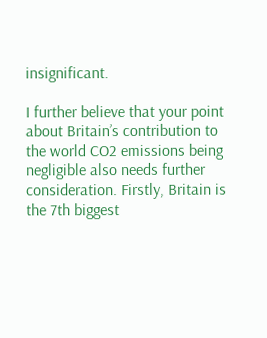insignificant.

I further believe that your point about Britain’s contribution to the world CO2 emissions being negligible also needs further consideration. Firstly, Britain is the 7th biggest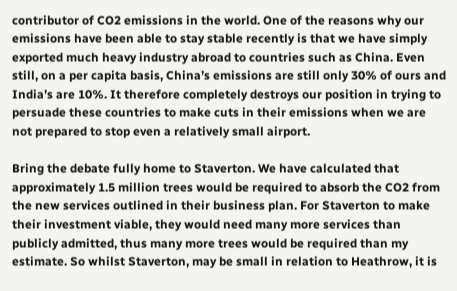contributor of CO2 emissions in the world. One of the reasons why our emissions have been able to stay stable recently is that we have simply exported much heavy industry abroad to countries such as China. Even still, on a per capita basis, China’s emissions are still only 30% of ours and India’s are 10%. It therefore completely destroys our position in trying to persuade these countries to make cuts in their emissions when we are not prepared to stop even a relatively small airport.

Bring the debate fully home to Staverton. We have calculated that approximately 1.5 million trees would be required to absorb the CO2 from the new services outlined in their business plan. For Staverton to make their investment viable, they would need many more services than publicly admitted, thus many more trees would be required than my estimate. So whilst Staverton, may be small in relation to Heathrow, it is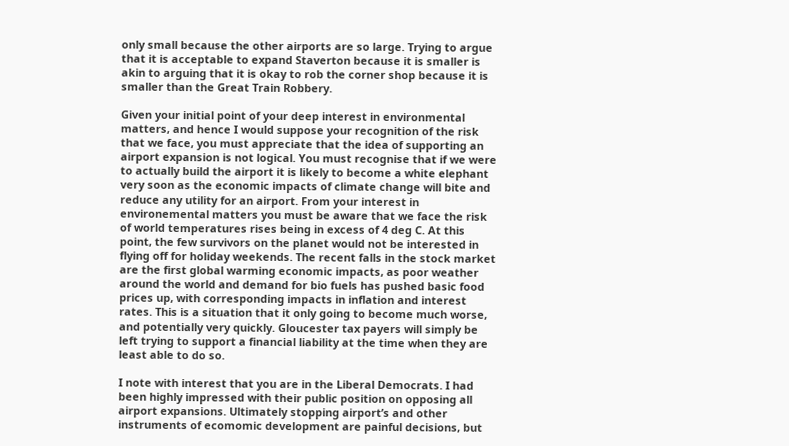only small because the other airports are so large. Trying to argue that it is acceptable to expand Staverton because it is smaller is akin to arguing that it is okay to rob the corner shop because it is smaller than the Great Train Robbery.

Given your initial point of your deep interest in environmental matters, and hence I would suppose your recognition of the risk that we face, you must appreciate that the idea of supporting an airport expansion is not logical. You must recognise that if we were to actually build the airport it is likely to become a white elephant very soon as the economic impacts of climate change will bite and reduce any utility for an airport. From your interest in environemental matters you must be aware that we face the risk of world temperatures rises being in excess of 4 deg C. At this point, the few survivors on the planet would not be interested in flying off for holiday weekends. The recent falls in the stock market are the first global warming economic impacts, as poor weather around the world and demand for bio fuels has pushed basic food prices up, with corresponding impacts in inflation and interest rates. This is a situation that it only going to become much worse, and potentially very quickly. Gloucester tax payers will simply be left trying to support a financial liability at the time when they are least able to do so.

I note with interest that you are in the Liberal Democrats. I had been highly impressed with their public position on opposing all airport expansions. Ultimately stopping airport’s and other instruments of ecomomic development are painful decisions, but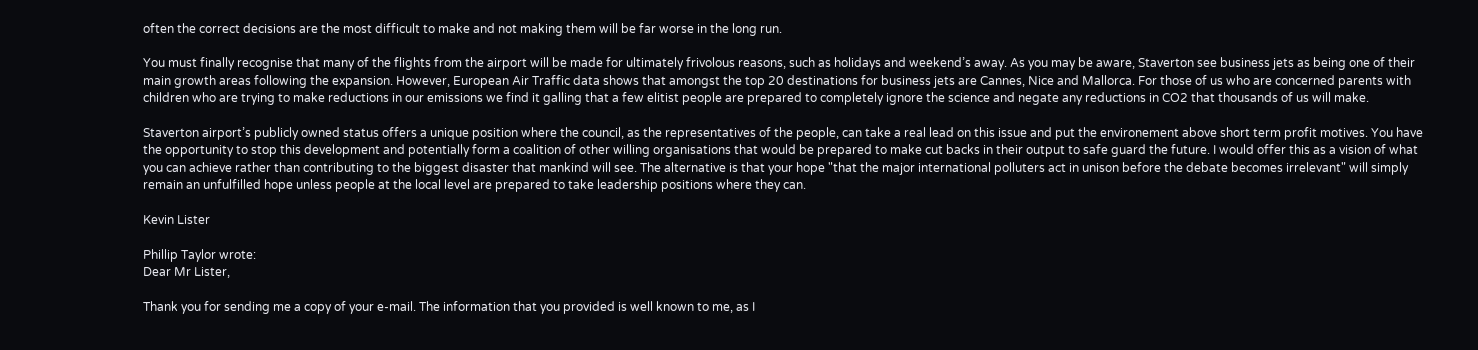often the correct decisions are the most difficult to make and not making them will be far worse in the long run.

You must finally recognise that many of the flights from the airport will be made for ultimately frivolous reasons, such as holidays and weekend’s away. As you may be aware, Staverton see business jets as being one of their main growth areas following the expansion. However, European Air Traffic data shows that amongst the top 20 destinations for business jets are Cannes, Nice and Mallorca. For those of us who are concerned parents with children who are trying to make reductions in our emissions we find it galling that a few elitist people are prepared to completely ignore the science and negate any reductions in CO2 that thousands of us will make.

Staverton airport’s publicly owned status offers a unique position where the council, as the representatives of the people, can take a real lead on this issue and put the environement above short term profit motives. You have the opportunity to stop this development and potentially form a coalition of other willing organisations that would be prepared to make cut backs in their output to safe guard the future. I would offer this as a vision of what you can achieve rather than contributing to the biggest disaster that mankind will see. The alternative is that your hope "that the major international polluters act in unison before the debate becomes irrelevant" will simply remain an unfulfilled hope unless people at the local level are prepared to take leadership positions where they can.

Kevin Lister

Phillip Taylor wrote:
Dear Mr Lister,

Thank you for sending me a copy of your e-mail. The information that you provided is well known to me, as I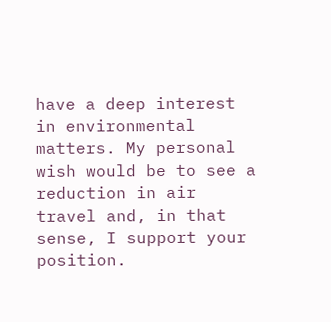have a deep interest in environmental matters. My personal wish would be to see a reduction in air travel and, in that sense, I support your position.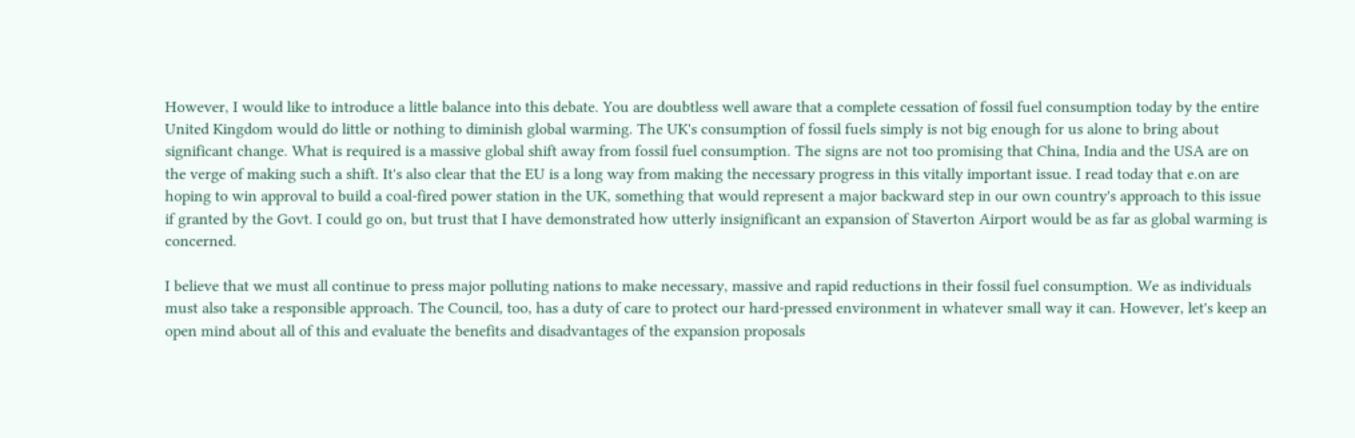However, I would like to introduce a little balance into this debate. You are doubtless well aware that a complete cessation of fossil fuel consumption today by the entire United Kingdom would do little or nothing to diminish global warming. The UK's consumption of fossil fuels simply is not big enough for us alone to bring about significant change. What is required is a massive global shift away from fossil fuel consumption. The signs are not too promising that China, India and the USA are on the verge of making such a shift. It's also clear that the EU is a long way from making the necessary progress in this vitally important issue. I read today that e.on are hoping to win approval to build a coal-fired power station in the UK, something that would represent a major backward step in our own country's approach to this issue if granted by the Govt. I could go on, but trust that I have demonstrated how utterly insignificant an expansion of Staverton Airport would be as far as global warming is concerned.

I believe that we must all continue to press major polluting nations to make necessary, massive and rapid reductions in their fossil fuel consumption. We as individuals must also take a responsible approach. The Council, too, has a duty of care to protect our hard-pressed environment in whatever small way it can. However, let's keep an open mind about all of this and evaluate the benefits and disadvantages of the expansion proposals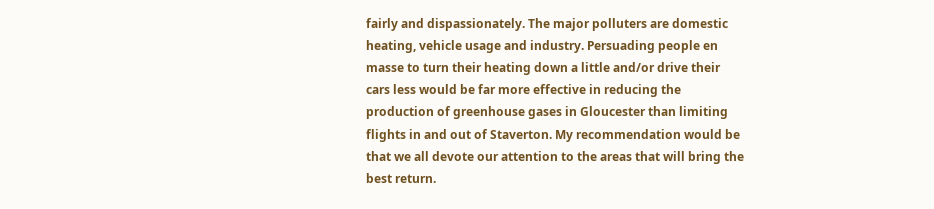fairly and dispassionately. The major polluters are domestic heating, vehicle usage and industry. Persuading people en masse to turn their heating down a little and/or drive their cars less would be far more effective in reducing the production of greenhouse gases in Gloucester than limiting flights in and out of Staverton. My recommendation would be that we all devote our attention to the areas that will bring the best return.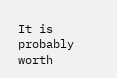It is probably worth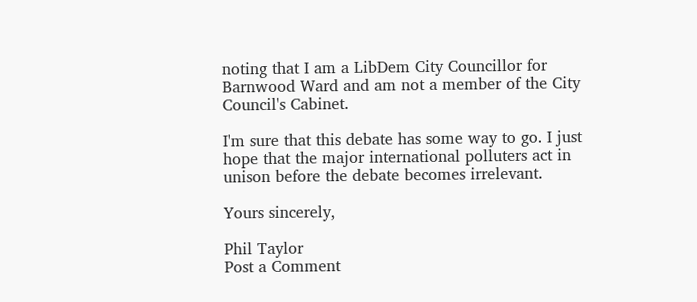noting that I am a LibDem City Councillor for Barnwood Ward and am not a member of the City Council's Cabinet.

I'm sure that this debate has some way to go. I just hope that the major international polluters act in unison before the debate becomes irrelevant.

Yours sincerely,

Phil Taylor
Post a Comment